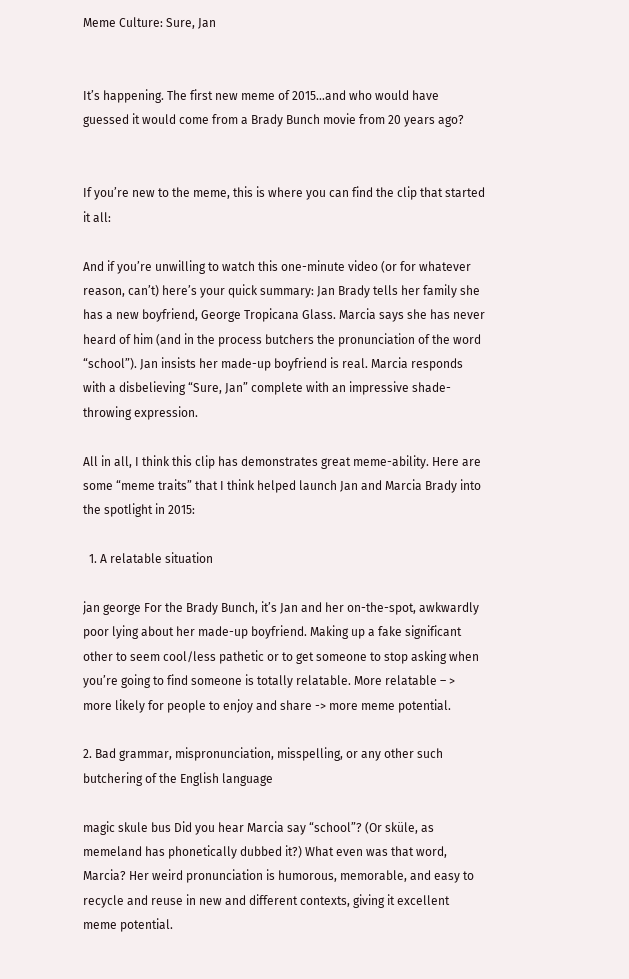Meme Culture: Sure, Jan


It’s happening. The first new meme of 2015…and who would have guessed it would come from a Brady Bunch movie from 20 years ago?


If you’re new to the meme, this is where you can find the clip that started it all:

And if you’re unwilling to watch this one-minute video (or for whatever reason, can’t) here’s your quick summary: Jan Brady tells her family she has a new boyfriend, George Tropicana Glass. Marcia says she has never heard of him (and in the process butchers the pronunciation of the word “school”). Jan insists her made-up boyfriend is real. Marcia responds with a disbelieving “Sure, Jan” complete with an impressive shade-throwing expression.

All in all, I think this clip has demonstrates great meme-ability. Here are some “meme traits” that I think helped launch Jan and Marcia Brady into the spotlight in 2015:

  1. A relatable situation

jan george For the Brady Bunch, it’s Jan and her on-the-spot, awkwardly poor lying about her made-up boyfriend. Making up a fake significant other to seem cool/less pathetic or to get someone to stop asking when you’re going to find someone is totally relatable. More relatable – > more likely for people to enjoy and share -> more meme potential.

2. Bad grammar, mispronunciation, misspelling, or any other such butchering of the English language

magic skule bus Did you hear Marcia say “school”? (Or sküle, as memeland has phonetically dubbed it?) What even was that word, Marcia? Her weird pronunciation is humorous, memorable, and easy to recycle and reuse in new and different contexts, giving it excellent meme potential.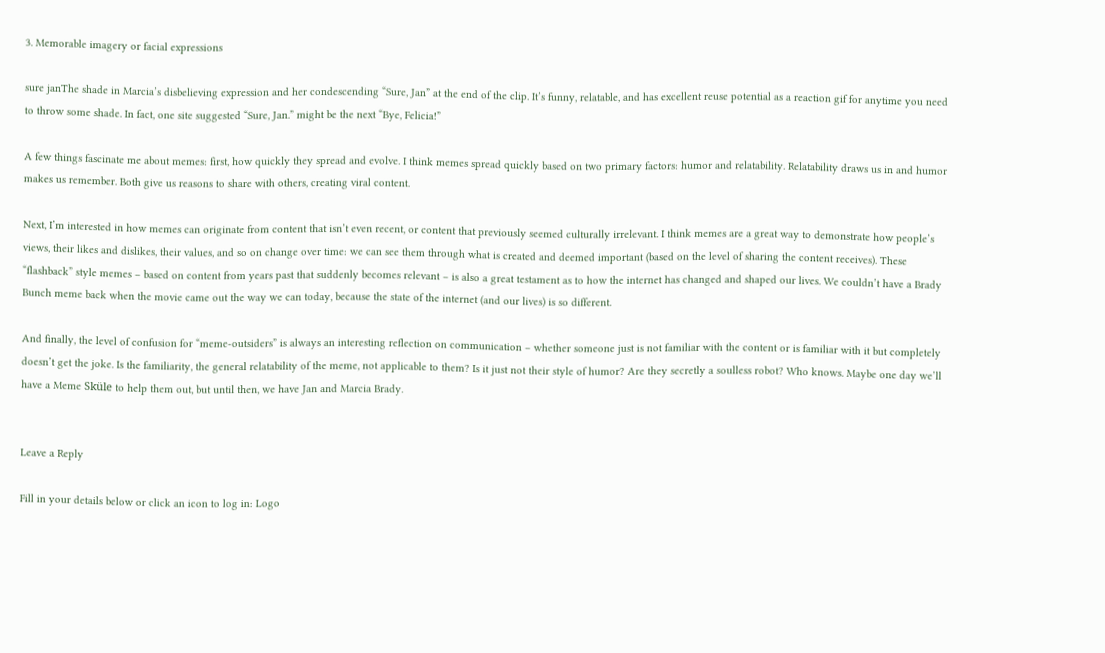3. Memorable imagery or facial expressions

sure janThe shade in Marcia’s disbelieving expression and her condescending “Sure, Jan” at the end of the clip. It’s funny, relatable, and has excellent reuse potential as a reaction gif for anytime you need to throw some shade. In fact, one site suggested “Sure, Jan.” might be the next “Bye, Felicia!”

A few things fascinate me about memes: first, how quickly they spread and evolve. I think memes spread quickly based on two primary factors: humor and relatability. Relatability draws us in and humor makes us remember. Both give us reasons to share with others, creating viral content.

Next, I’m interested in how memes can originate from content that isn’t even recent, or content that previously seemed culturally irrelevant. I think memes are a great way to demonstrate how people’s views, their likes and dislikes, their values, and so on change over time: we can see them through what is created and deemed important (based on the level of sharing the content receives). These “flashback” style memes – based on content from years past that suddenly becomes relevant – is also a great testament as to how the internet has changed and shaped our lives. We couldn’t have a Brady Bunch meme back when the movie came out the way we can today, because the state of the internet (and our lives) is so different.

And finally, the level of confusion for “meme-outsiders” is always an interesting reflection on communication – whether someone just is not familiar with the content or is familiar with it but completely doesn’t get the joke. Is the familiarity, the general relatability of the meme, not applicable to them? Is it just not their style of humor? Are they secretly a soulless robot? Who knows. Maybe one day we’ll have a Meme Sküle to help them out, but until then, we have Jan and Marcia Brady.


Leave a Reply

Fill in your details below or click an icon to log in: Logo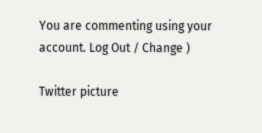You are commenting using your account. Log Out / Change )

Twitter picture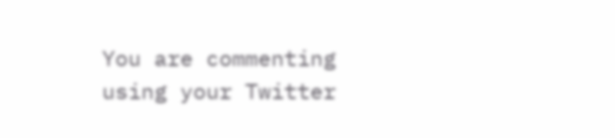You are commenting using your Twitter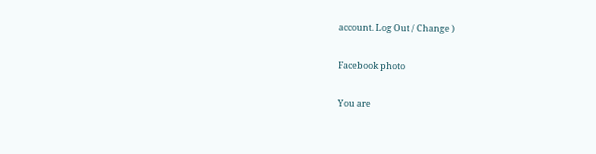account. Log Out / Change )

Facebook photo

You are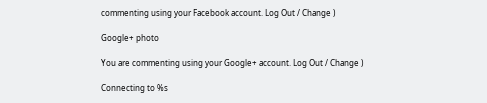commenting using your Facebook account. Log Out / Change )

Google+ photo

You are commenting using your Google+ account. Log Out / Change )

Connecting to %s